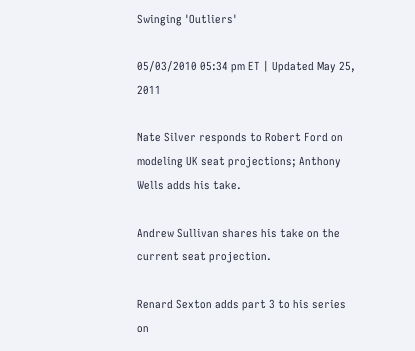Swinging 'Outliers'

05/03/2010 05:34 pm ET | Updated May 25, 2011

Nate Silver responds to Robert Ford on modeling UK seat projections; Anthony Wells adds his take.

Andrew Sullivan shares his take on the current seat projection.

Renard Sexton adds part 3 to his series on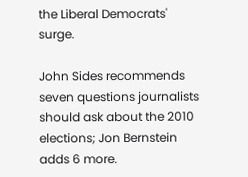the Liberal Democrats' surge.

John Sides recommends seven questions journalists should ask about the 2010 elections; Jon Bernstein adds 6 more.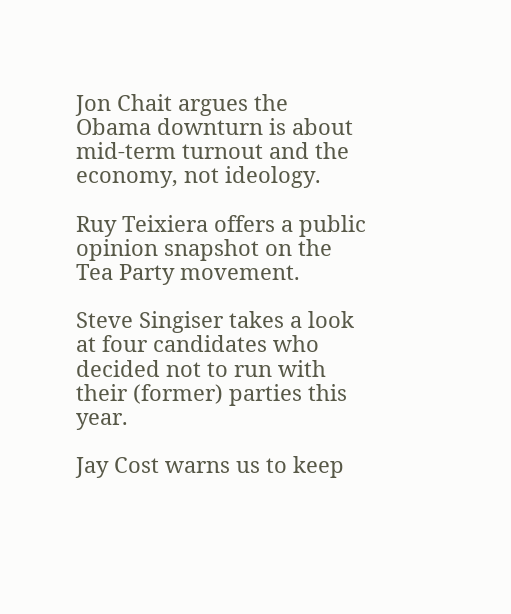Jon Chait argues the Obama downturn is about mid-term turnout and the economy, not ideology.

Ruy Teixiera offers a public opinion snapshot on the Tea Party movement.

Steve Singiser takes a look at four candidates who decided not to run with their (former) parties this year.

Jay Cost warns us to keep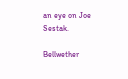an eye on Joe Sestak.

Bellwether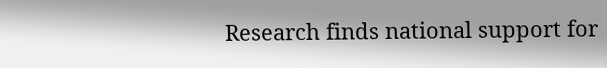Research finds national support for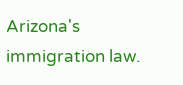Arizona's immigration law.